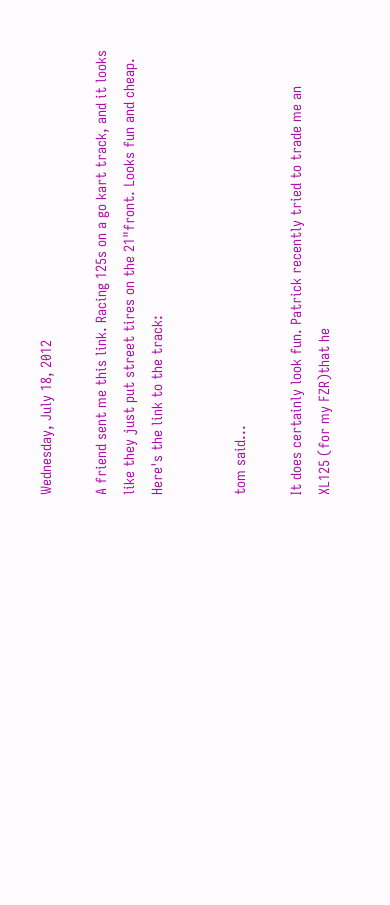Wednesday, July 18, 2012

A friend sent me this link. Racing 125s on a go kart track, and it looks like they just put street tires on the 21"front. Looks fun and cheap. Here's the link to the track:


tom said...

It does certainly look fun. Patrick recently tried to trade me an XL125 (for my FZR)that he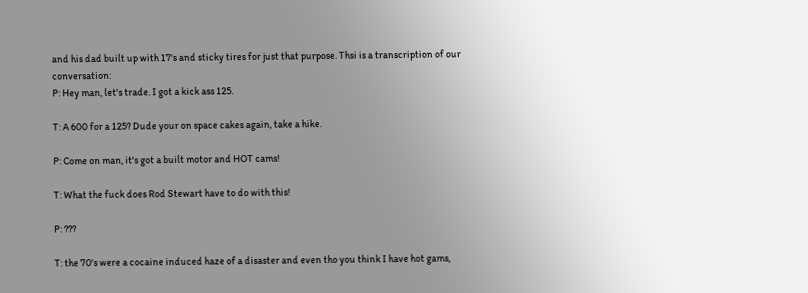and his dad built up with 17's and sticky tires for just that purpose. Thsi is a transcription of our conversation:
P: Hey man, let's trade. I got a kick ass 125.

T: A 600 for a 125? Dude your on space cakes again, take a hike.

P: Come on man, it's got a built motor and HOT cams!

T: What the fuck does Rod Stewart have to do with this!

P: ???

T: the 70's were a cocaine induced haze of a disaster and even tho you think I have hot gams,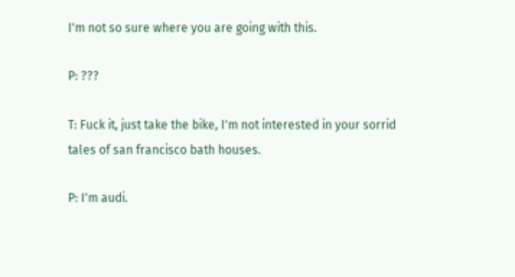I'm not so sure where you are going with this.

P: ???

T: Fuck it, just take the bike, I'm not interested in your sorrid tales of san francisco bath houses.

P: I'm audi.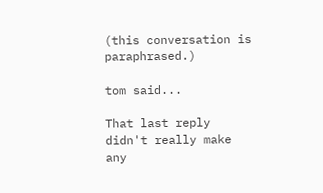(this conversation is paraphrased.)

tom said...

That last reply didn't really make any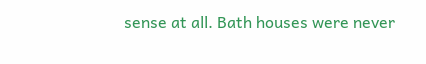sense at all. Bath houses were never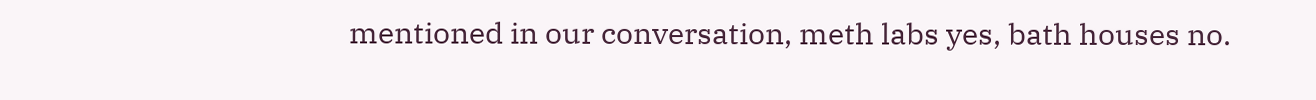mentioned in our conversation, meth labs yes, bath houses no.